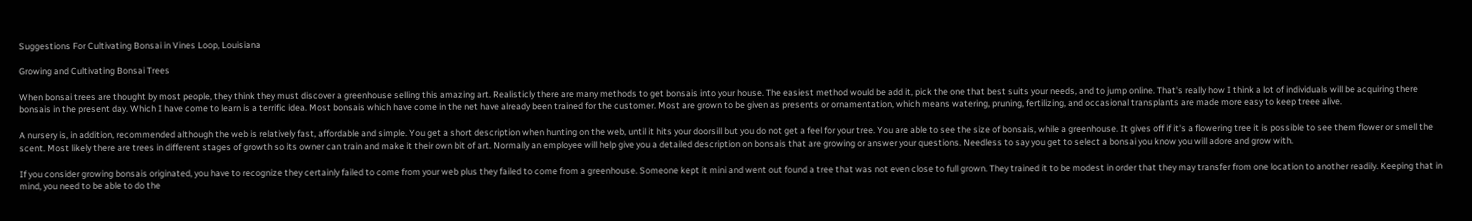Suggestions For Cultivating Bonsai in Vines Loop, Louisiana

Growing and Cultivating Bonsai Trees

When bonsai trees are thought by most people, they think they must discover a greenhouse selling this amazing art. Realisticly there are many methods to get bonsais into your house. The easiest method would be add it, pick the one that best suits your needs, and to jump online. That's really how I think a lot of individuals will be acquiring there bonsais in the present day. Which I have come to learn is a terrific idea. Most bonsais which have come in the net have already been trained for the customer. Most are grown to be given as presents or ornamentation, which means watering, pruning, fertilizing, and occasional transplants are made more easy to keep treee alive.

A nursery is, in addition, recommended although the web is relatively fast, affordable and simple. You get a short description when hunting on the web, until it hits your doorsill but you do not get a feel for your tree. You are able to see the size of bonsais, while a greenhouse. It gives off if it's a flowering tree it is possible to see them flower or smell the scent. Most likely there are trees in different stages of growth so its owner can train and make it their own bit of art. Normally an employee will help give you a detailed description on bonsais that are growing or answer your questions. Needless to say you get to select a bonsai you know you will adore and grow with.

If you consider growing bonsais originated, you have to recognize they certainly failed to come from your web plus they failed to come from a greenhouse. Someone kept it mini and went out found a tree that was not even close to full grown. They trained it to be modest in order that they may transfer from one location to another readily. Keeping that in mind, you need to be able to do the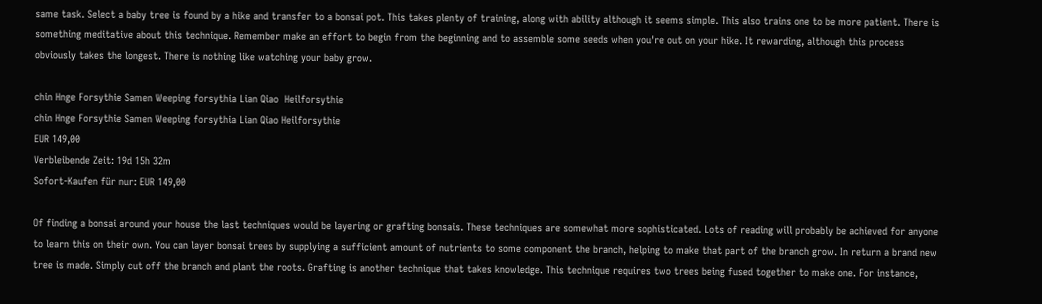same task. Select a baby tree is found by a hike and transfer to a bonsai pot. This takes plenty of training, along with ability although it seems simple. This also trains one to be more patient. There is something meditative about this technique. Remember make an effort to begin from the beginning and to assemble some seeds when you're out on your hike. It rewarding, although this process obviously takes the longest. There is nothing like watching your baby grow.

chin Hnge Forsythie Samen Weeping forsythia Lian Qiao  Heilforsythie
chin Hnge Forsythie Samen Weeping forsythia Lian Qiao Heilforsythie
EUR 149,00
Verbleibende Zeit: 19d 15h 32m
Sofort-Kaufen für nur: EUR 149,00

Of finding a bonsai around your house the last techniques would be layering or grafting bonsais. These techniques are somewhat more sophisticated. Lots of reading will probably be achieved for anyone to learn this on their own. You can layer bonsai trees by supplying a sufficient amount of nutrients to some component the branch, helping to make that part of the branch grow. In return a brand new tree is made. Simply cut off the branch and plant the roots. Grafting is another technique that takes knowledge. This technique requires two trees being fused together to make one. For instance,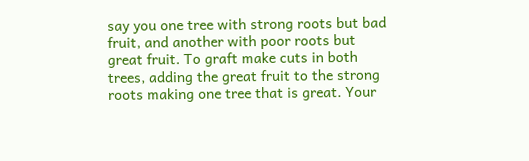say you one tree with strong roots but bad fruit, and another with poor roots but great fruit. To graft make cuts in both trees, adding the great fruit to the strong roots making one tree that is great. Your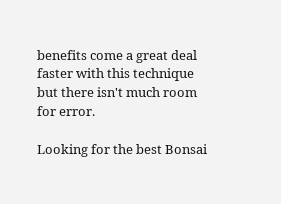benefits come a great deal faster with this technique but there isn't much room for error.

Looking for the best Bonsai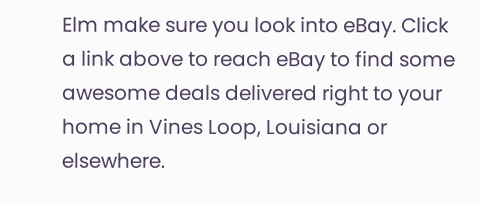Elm make sure you look into eBay. Click a link above to reach eBay to find some awesome deals delivered right to your home in Vines Loop, Louisiana or elsewhere.